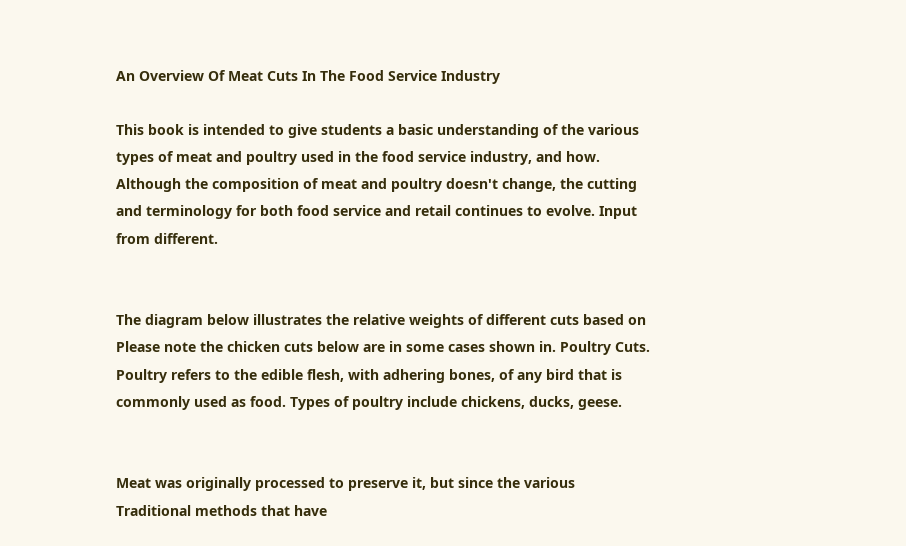An Overview Of Meat Cuts In The Food Service Industry

This book is intended to give students a basic understanding of the various types of meat and poultry used in the food service industry, and how. Although the composition of meat and poultry doesn't change, the cutting and terminology for both food service and retail continues to evolve. Input from different.


The diagram below illustrates the relative weights of different cuts based on Please note the chicken cuts below are in some cases shown in. Poultry Cuts. Poultry refers to the edible flesh, with adhering bones, of any bird that is commonly used as food. Types of poultry include chickens, ducks, geese.


Meat was originally processed to preserve it, but since the various Traditional methods that have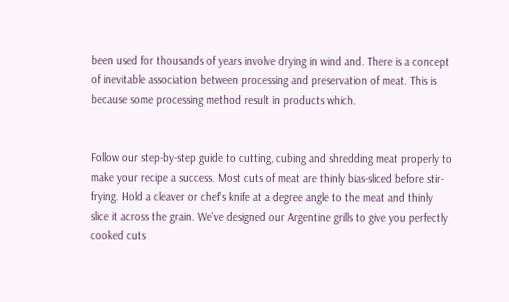been used for thousands of years involve drying in wind and. There is a concept of inevitable association between processing and preservation of meat. This is because some processing method result in products which.


Follow our step-by-step guide to cutting, cubing and shredding meat properly to make your recipe a success. Most cuts of meat are thinly bias-sliced before stir-frying. Hold a cleaver or chef's knife at a degree angle to the meat and thinly slice it across the grain. We've designed our Argentine grills to give you perfectly cooked cuts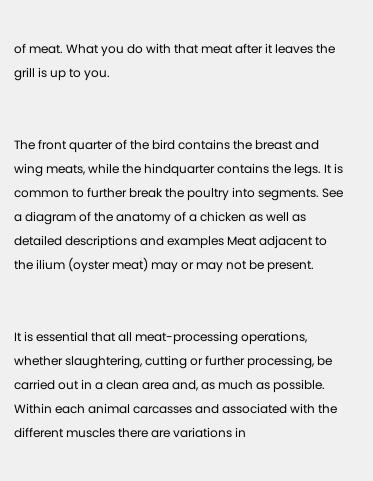of meat. What you do with that meat after it leaves the grill is up to you.


The front quarter of the bird contains the breast and wing meats, while the hindquarter contains the legs. It is common to further break the poultry into segments. See a diagram of the anatomy of a chicken as well as detailed descriptions and examples Meat adjacent to the ilium (oyster meat) may or may not be present.


It is essential that all meat-processing operations, whether slaughtering, cutting or further processing, be carried out in a clean area and, as much as possible. Within each animal carcasses and associated with the different muscles there are variations in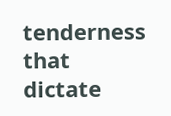tenderness that dictate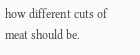how different cuts of meat should be.